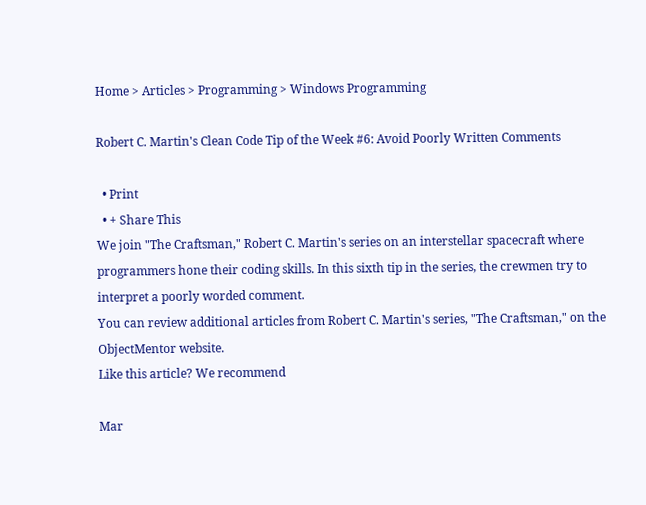Home > Articles > Programming > Windows Programming

Robert C. Martin's Clean Code Tip of the Week #6: Avoid Poorly Written Comments

  • Print
  • + Share This
We join "The Craftsman," Robert C. Martin's series on an interstellar spacecraft where programmers hone their coding skills. In this sixth tip in the series, the crewmen try to interpret a poorly worded comment.
You can review additional articles from Robert C. Martin's series, "The Craftsman," on the ObjectMentor website.
Like this article? We recommend

Mar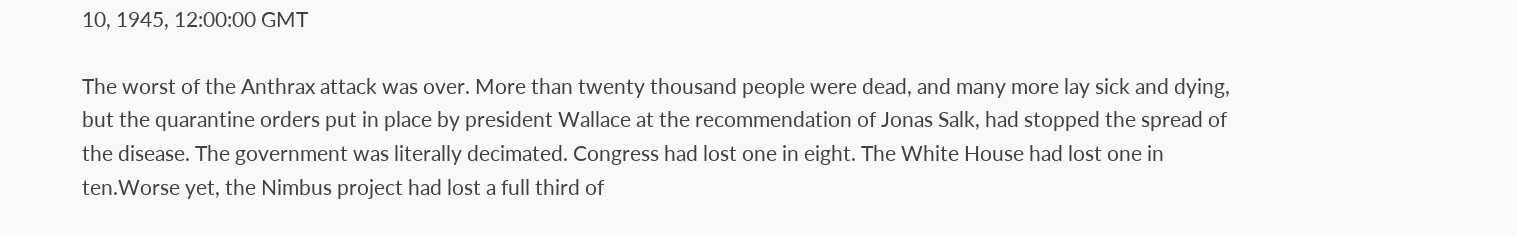10, 1945, 12:00:00 GMT

The worst of the Anthrax attack was over. More than twenty thousand people were dead, and many more lay sick and dying, but the quarantine orders put in place by president Wallace at the recommendation of Jonas Salk, had stopped the spread of the disease. The government was literally decimated. Congress had lost one in eight. The White House had lost one in ten.Worse yet, the Nimbus project had lost a full third of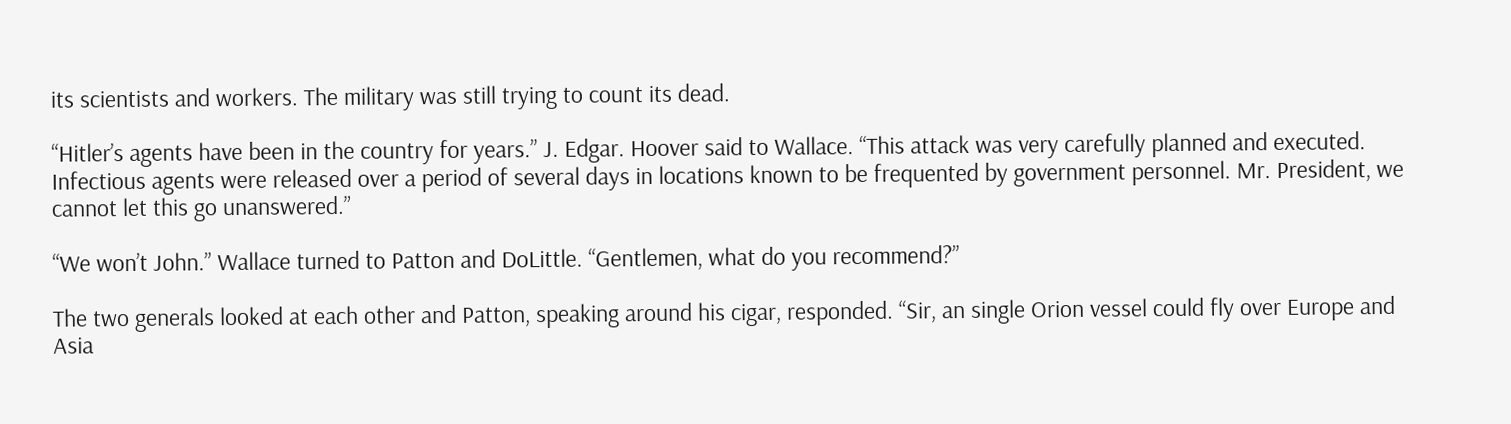its scientists and workers. The military was still trying to count its dead.

“Hitler’s agents have been in the country for years.” J. Edgar. Hoover said to Wallace. “This attack was very carefully planned and executed. Infectious agents were released over a period of several days in locations known to be frequented by government personnel. Mr. President, we cannot let this go unanswered.”

“We won’t John.” Wallace turned to Patton and DoLittle. “Gentlemen, what do you recommend?”

The two generals looked at each other and Patton, speaking around his cigar, responded. “Sir, an single Orion vessel could fly over Europe and Asia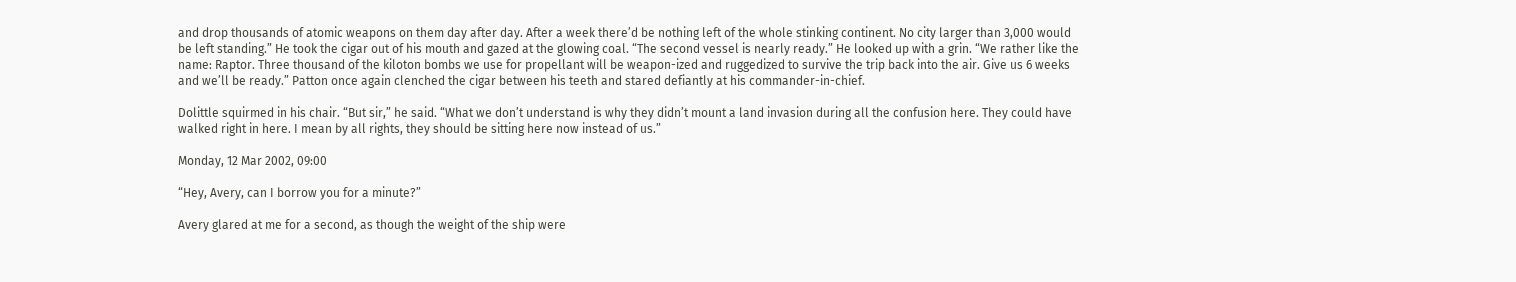and drop thousands of atomic weapons on them day after day. After a week there’d be nothing left of the whole stinking continent. No city larger than 3,000 would be left standing.” He took the cigar out of his mouth and gazed at the glowing coal. “The second vessel is nearly ready.” He looked up with a grin. “We rather like the name: Raptor. Three thousand of the kiloton bombs we use for propellant will be weapon-ized and ruggedized to survive the trip back into the air. Give us 6 weeks and we’ll be ready.” Patton once again clenched the cigar between his teeth and stared defiantly at his commander-in-chief.

Dolittle squirmed in his chair. “But sir,” he said. “What we don’t understand is why they didn’t mount a land invasion during all the confusion here. They could have walked right in here. I mean by all rights, they should be sitting here now instead of us.”

Monday, 12 Mar 2002, 09:00

“Hey, Avery, can I borrow you for a minute?”

Avery glared at me for a second, as though the weight of the ship were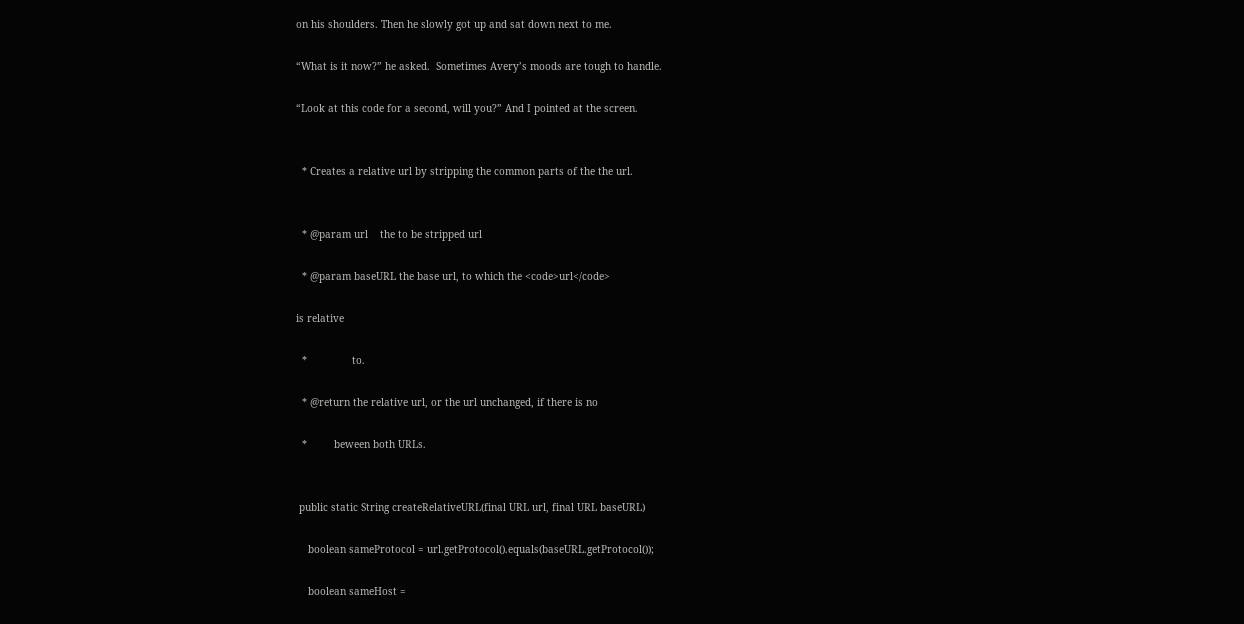on his shoulders. Then he slowly got up and sat down next to me.

“What is it now?” he asked.  Sometimes Avery’s moods are tough to handle.

“Look at this code for a second, will you?” And I pointed at the screen.


  * Creates a relative url by stripping the common parts of the the url.


  * @param url    the to be stripped url

  * @param baseURL the base url, to which the <code>url</code>

is relative

  *               to.

  * @return the relative url, or the url unchanged, if there is no

  *         beween both URLs.


 public static String createRelativeURL(final URL url, final URL baseURL)

    boolean sameProtocol = url.getProtocol().equals(baseURL.getProtocol());

    boolean sameHost =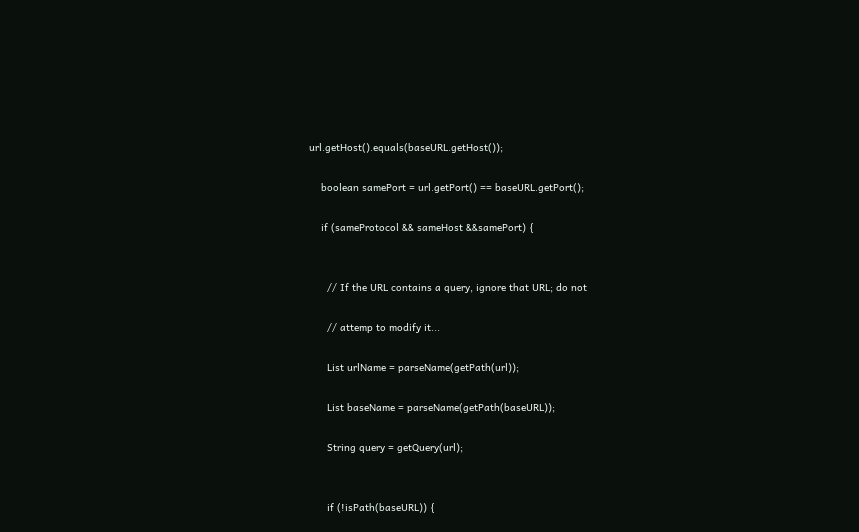url.getHost().equals(baseURL.getHost());

    boolean samePort = url.getPort() == baseURL.getPort();

    if (sameProtocol && sameHost &&samePort) {


      // If the URL contains a query, ignore that URL; do not

      // attemp to modify it...

      List urlName = parseName(getPath(url));

      List baseName = parseName(getPath(baseURL));

      String query = getQuery(url);


      if (!isPath(baseURL)) {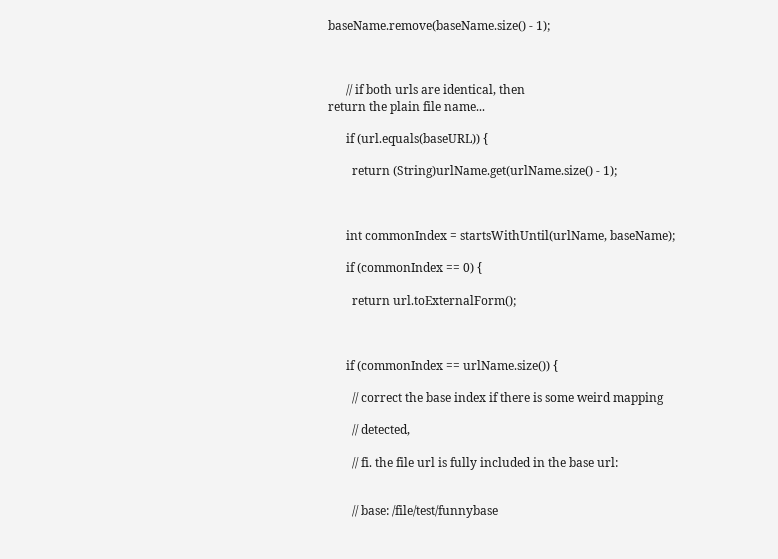baseName.remove(baseName.size() - 1);



      // if both urls are identical, then
return the plain file name...

      if (url.equals(baseURL)) {

        return (String)urlName.get(urlName.size() - 1);



      int commonIndex = startsWithUntil(urlName, baseName);

      if (commonIndex == 0) {

        return url.toExternalForm();



      if (commonIndex == urlName.size()) {

        // correct the base index if there is some weird mapping

        // detected,

        // fi. the file url is fully included in the base url:


        // base: /file/test/funnybase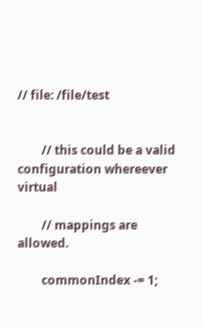// file: /file/test


        // this could be a valid configuration whereever virtual

        // mappings are allowed.

        commonIndex -= 1;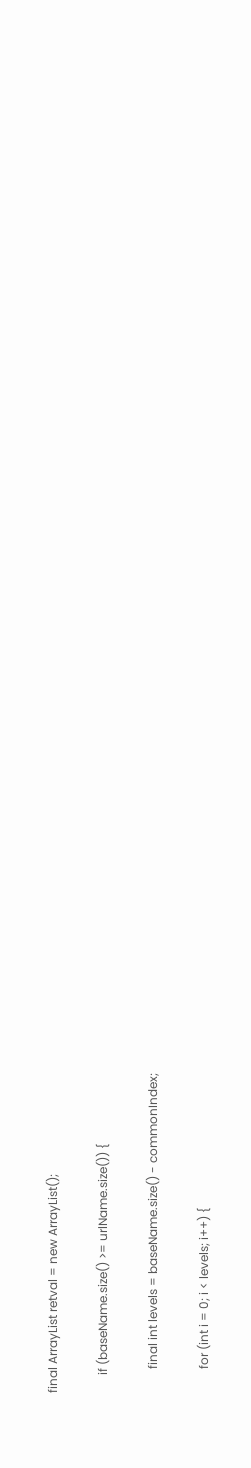final ArrayList retval = new ArrayList();

      if (baseName.size() >= urlName.size()) {

        final int levels = baseName.size() - commonIndex;

        for (int i = 0; i < levels; i++) {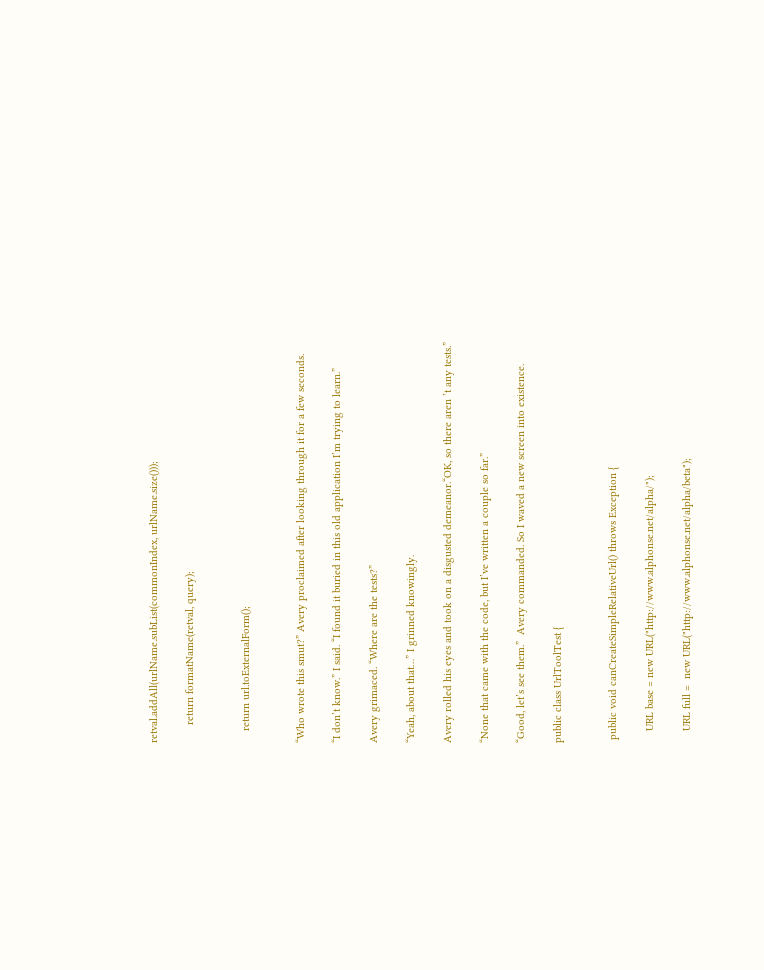retval.addAll(urlName.subList(commonIndex, urlName.size()));

      return formatName(retval, query);


    return url.toExternalForm();


“Who wrote this smut?” Avery proclaimed after looking through it for a few seconds.

“I don’t know.” I said. “I found it buried in this old application I’m trying to learn.”

Avery grimaced. “Where are the tests?”

“Yeah, about that…” I grinned knowingly.

Avery rolled his eyes and took on a disgusted demeanor.“OK, so there aren ’t any tests.”

“None that came with the code, but I’ve written a couple so far.”

“Good, let’s see them.”  Avery commanded. So I waved a new screen into existence.

public class UrlToolTest {


 public void canCreateSimpleRelativeUrl() throws Exception {

    URL base = new URL("http://www.alphonse.net/alpha/");

    URL full =  new URL("http://www.alphonse.net/alpha/beta");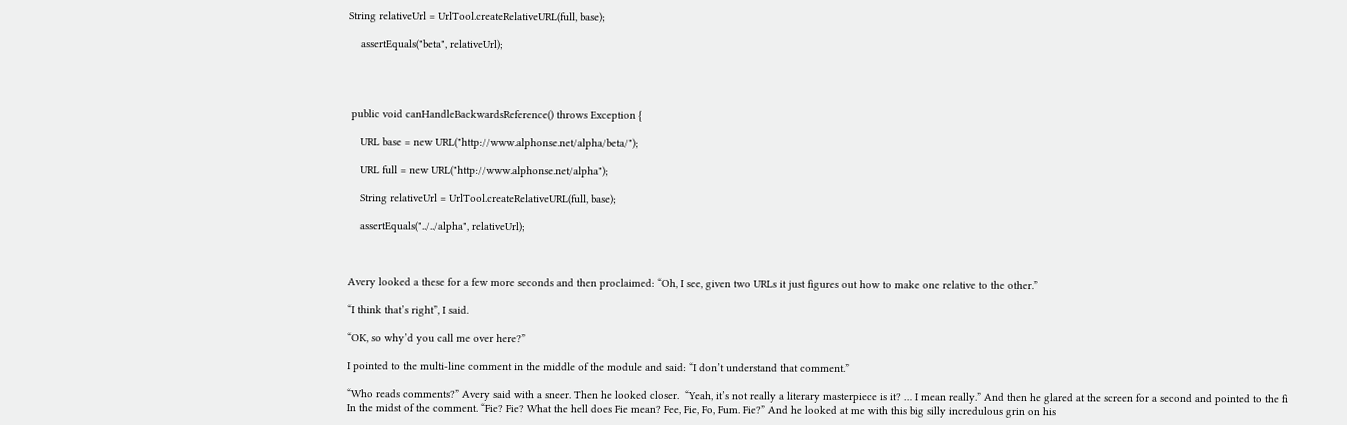String relativeUrl = UrlTool.createRelativeURL(full, base);

    assertEquals("beta", relativeUrl);




 public void canHandleBackwardsReference() throws Exception {

    URL base = new URL("http://www.alphonse.net/alpha/beta/");

    URL full = new URL("http://www.alphonse.net/alpha");

    String relativeUrl = UrlTool.createRelativeURL(full, base);

    assertEquals("../../alpha", relativeUrl);



Avery looked a these for a few more seconds and then proclaimed: “Oh, I see, given two URLs it just figures out how to make one relative to the other.”

“I think that’s right”, I said.

“OK, so why’d you call me over here?”

I pointed to the multi-line comment in the middle of the module and said: “I don’t understand that comment.”

“Who reads comments?” Avery said with a sneer. Then he looked closer.  “Yeah, it’s not really a literary masterpiece is it? … I mean really.” And then he glared at the screen for a second and pointed to the fi In the midst of the comment. “Fie? Fie? What the hell does Fie mean? Fee, Fie, Fo, Fum. Fie?” And he looked at me with this big silly incredulous grin on his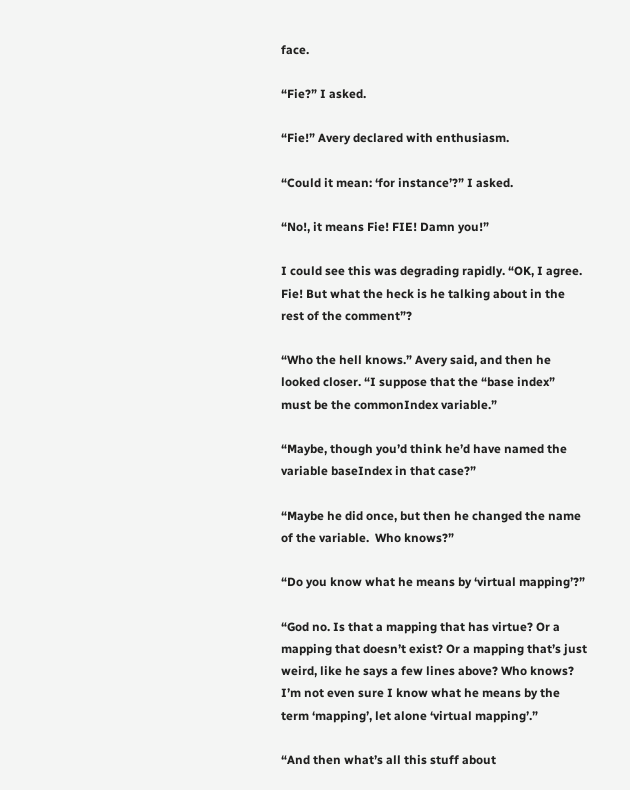face.

“Fie?” I asked.

“Fie!” Avery declared with enthusiasm.

“Could it mean: ‘for instance’?” I asked.

“No!, it means Fie! FIE! Damn you!”

I could see this was degrading rapidly. “OK, I agree. Fie! But what the heck is he talking about in the rest of the comment”?

“Who the hell knows.” Avery said, and then he looked closer. “I suppose that the “base index” must be the commonIndex variable.”

“Maybe, though you’d think he’d have named the variable baseIndex in that case?”

“Maybe he did once, but then he changed the name of the variable.  Who knows?”

“Do you know what he means by ‘virtual mapping’?”

“God no. Is that a mapping that has virtue? Or a mapping that doesn’t exist? Or a mapping that’s just weird, like he says a few lines above? Who knows? I’m not even sure I know what he means by the term ‘mapping’, let alone ‘virtual mapping’.”

“And then what’s all this stuff about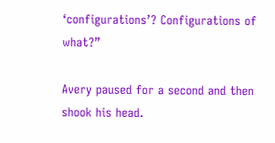‘configurations’? Configurations of what?”

Avery paused for a second and then shook his head.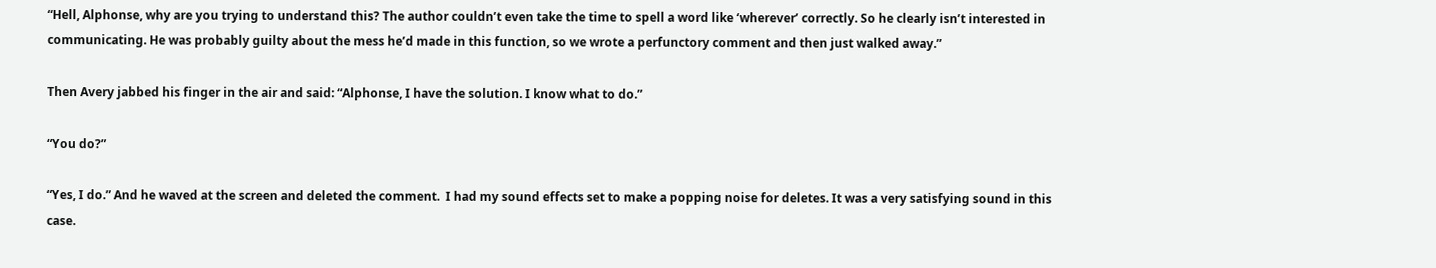“Hell, Alphonse, why are you trying to understand this? The author couldn’t even take the time to spell a word like ‘wherever’ correctly. So he clearly isn’t interested in communicating. He was probably guilty about the mess he’d made in this function, so we wrote a perfunctory comment and then just walked away.”

Then Avery jabbed his finger in the air and said: “Alphonse, I have the solution. I know what to do.”

“You do?”

“Yes, I do.” And he waved at the screen and deleted the comment.  I had my sound effects set to make a popping noise for deletes. It was a very satisfying sound in this case.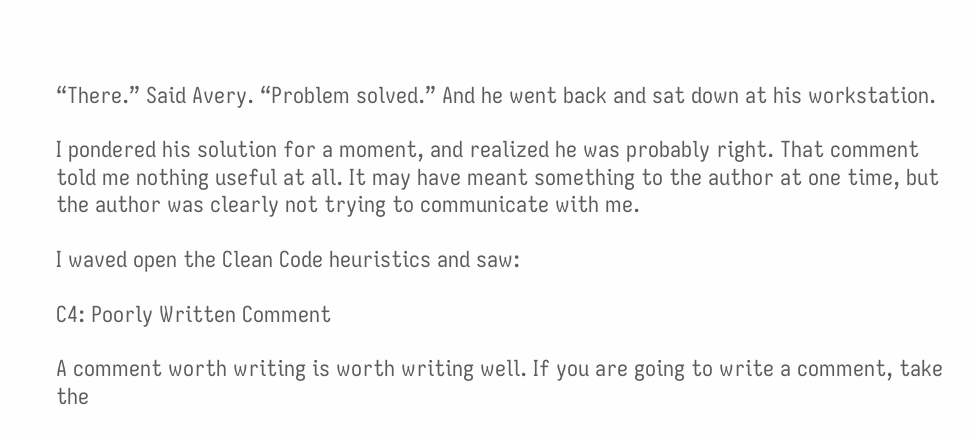“There.” Said Avery. “Problem solved.” And he went back and sat down at his workstation.

I pondered his solution for a moment, and realized he was probably right. That comment told me nothing useful at all. It may have meant something to the author at one time, but the author was clearly not trying to communicate with me.

I waved open the Clean Code heuristics and saw:

C4: Poorly Written Comment

A comment worth writing is worth writing well. If you are going to write a comment, take the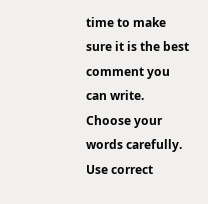time to make sure it is the best comment you can write. Choose your words carefully. Use correct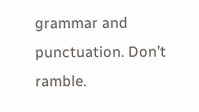grammar and punctuation. Don’t ramble.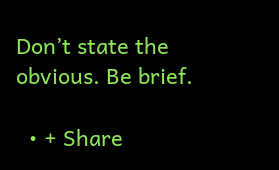Don’t state the obvious. Be brief.

  • + Share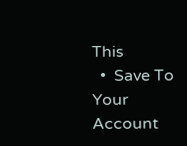This
  •  Save To Your Account